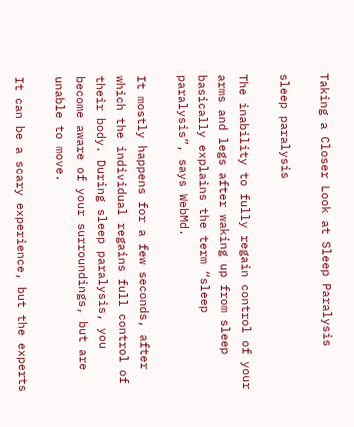Taking a Closer Look at Sleep Paralysis

sleep paralysis

The inability to fully regain control of your arms and legs after waking up from sleep basically explains the term “sleep paralysis”, says WebMd.

It mostly happens for a few seconds, after which the individual regains full control of their body. During sleep paralysis, you become aware of your surroundings, but are unable to move.

It can be a scary experience, but the experts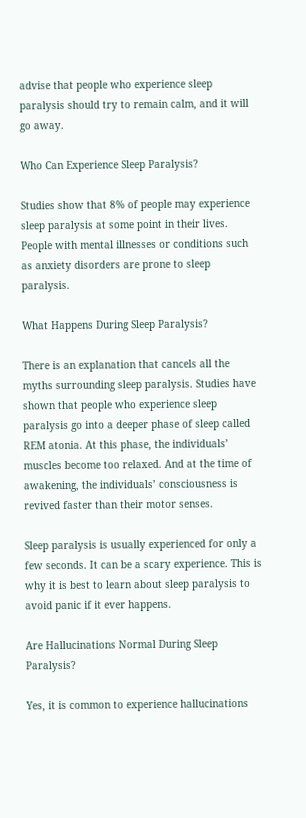advise that people who experience sleep paralysis should try to remain calm, and it will go away.

Who Can Experience Sleep Paralysis?

Studies show that 8% of people may experience sleep paralysis at some point in their lives. People with mental illnesses or conditions such as anxiety disorders are prone to sleep paralysis.

What Happens During Sleep Paralysis?

There is an explanation that cancels all the myths surrounding sleep paralysis. Studies have shown that people who experience sleep paralysis go into a deeper phase of sleep called REM atonia. At this phase, the individuals’ muscles become too relaxed. And at the time of awakening, the individuals’ consciousness is revived faster than their motor senses.

Sleep paralysis is usually experienced for only a few seconds. It can be a scary experience. This is why it is best to learn about sleep paralysis to avoid panic if it ever happens.

Are Hallucinations Normal During Sleep Paralysis?

Yes, it is common to experience hallucinations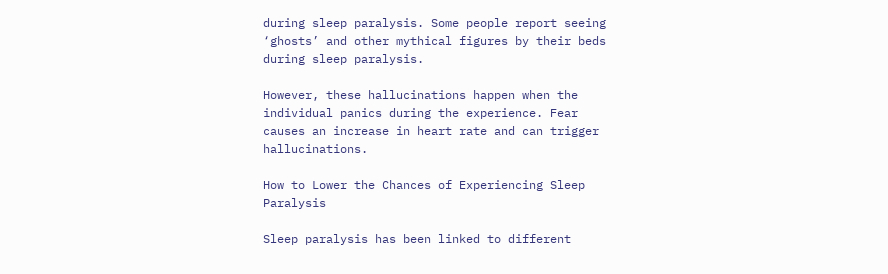during sleep paralysis. Some people report seeing ‘ghosts’ and other mythical figures by their beds during sleep paralysis.

However, these hallucinations happen when the individual panics during the experience. Fear causes an increase in heart rate and can trigger hallucinations.

How to Lower the Chances of Experiencing Sleep Paralysis

Sleep paralysis has been linked to different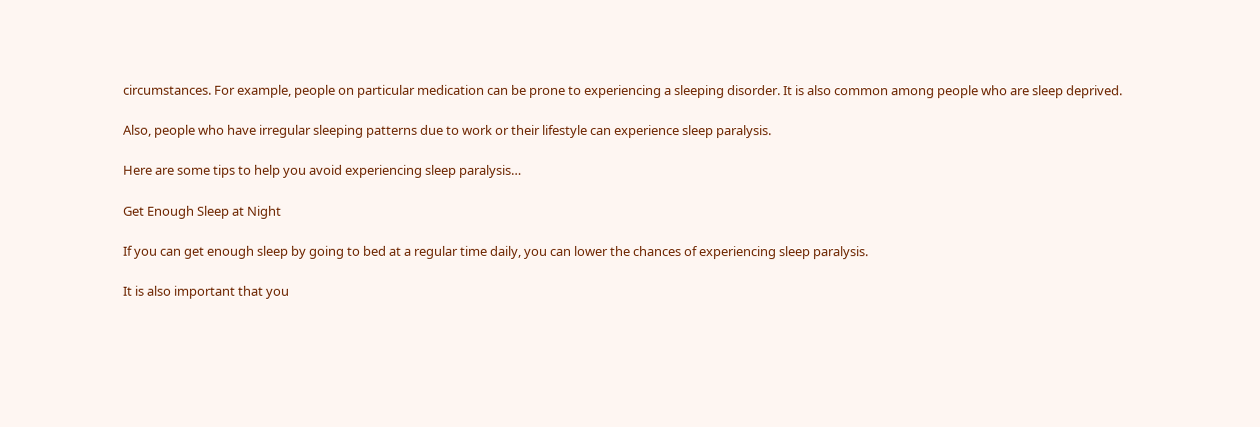circumstances. For example, people on particular medication can be prone to experiencing a sleeping disorder. It is also common among people who are sleep deprived.

Also, people who have irregular sleeping patterns due to work or their lifestyle can experience sleep paralysis.

Here are some tips to help you avoid experiencing sleep paralysis…

Get Enough Sleep at Night

If you can get enough sleep by going to bed at a regular time daily, you can lower the chances of experiencing sleep paralysis.

It is also important that you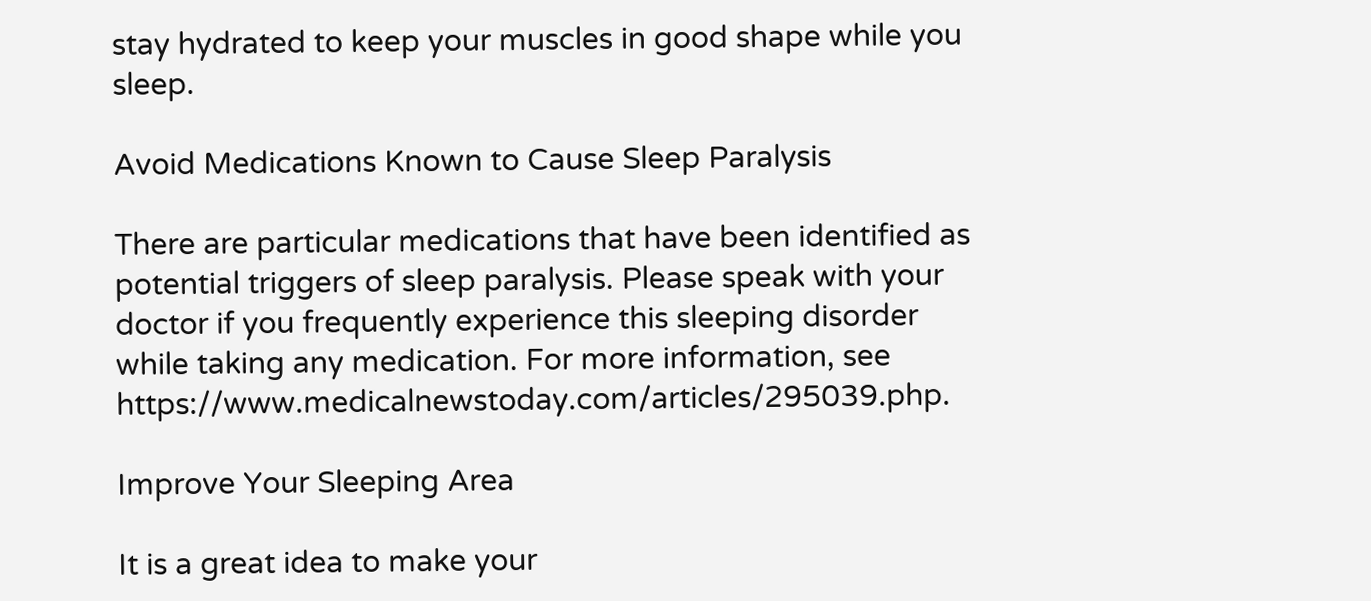stay hydrated to keep your muscles in good shape while you sleep.

Avoid Medications Known to Cause Sleep Paralysis

There are particular medications that have been identified as potential triggers of sleep paralysis. Please speak with your doctor if you frequently experience this sleeping disorder while taking any medication. For more information, see https://www.medicalnewstoday.com/articles/295039.php.

Improve Your Sleeping Area

It is a great idea to make your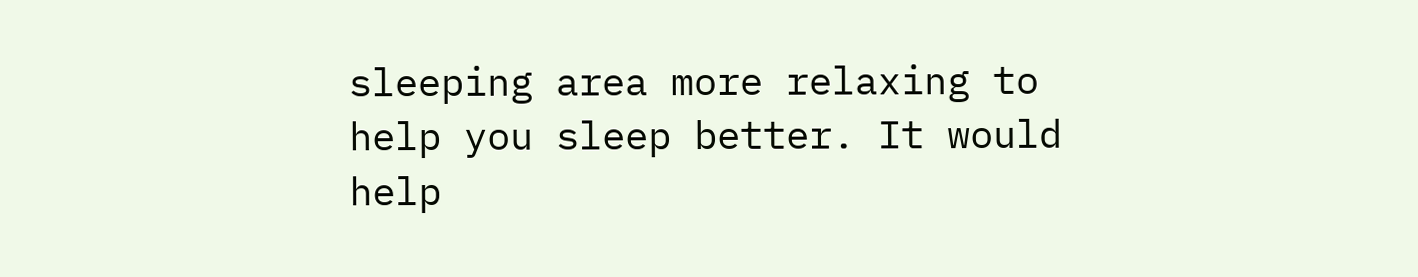sleeping area more relaxing to help you sleep better. It would help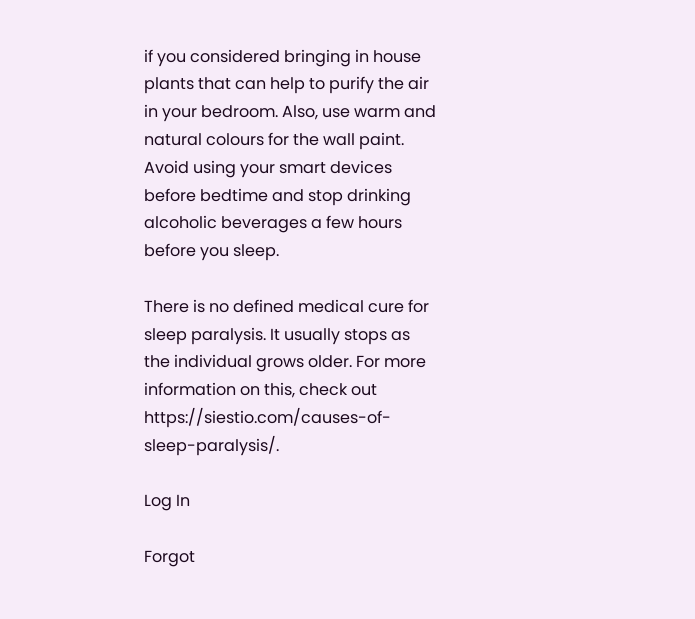if you considered bringing in house plants that can help to purify the air in your bedroom. Also, use warm and natural colours for the wall paint. Avoid using your smart devices before bedtime and stop drinking alcoholic beverages a few hours before you sleep.

There is no defined medical cure for sleep paralysis. It usually stops as the individual grows older. For more information on this, check out https://siestio.com/causes-of-sleep-paralysis/.

Log In

Forgot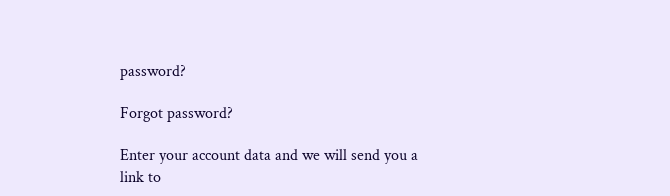password?

Forgot password?

Enter your account data and we will send you a link to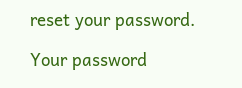reset your password.

Your password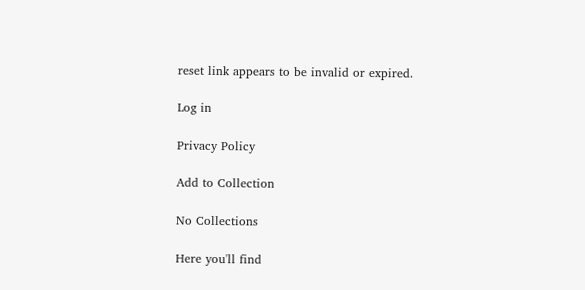reset link appears to be invalid or expired.

Log in

Privacy Policy

Add to Collection

No Collections

Here you'll find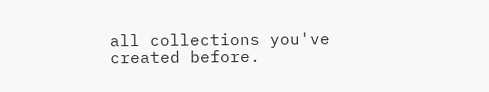all collections you've created before.